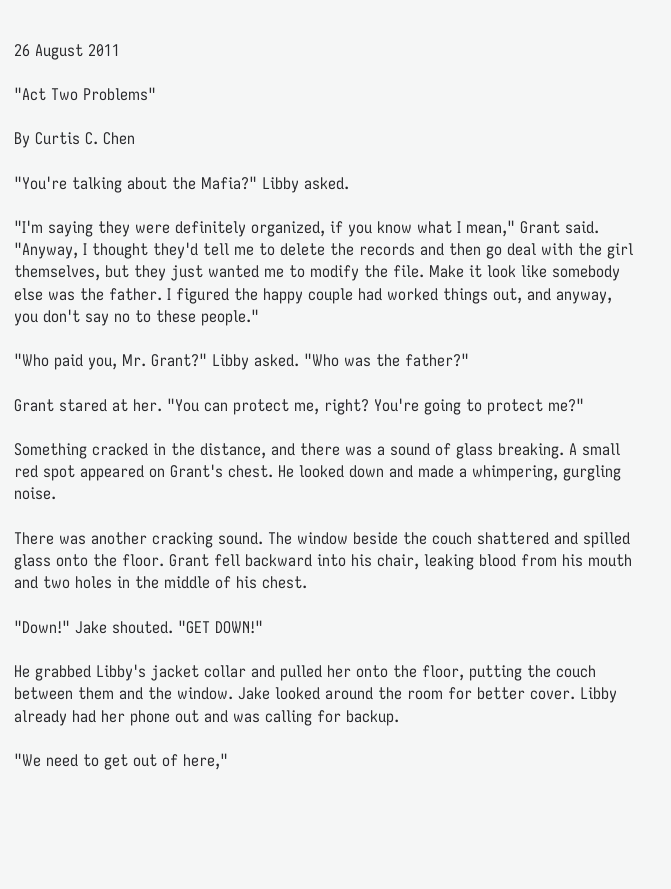26 August 2011

"Act Two Problems"

By Curtis C. Chen

"You're talking about the Mafia?" Libby asked.

"I'm saying they were definitely organized, if you know what I mean," Grant said. "Anyway, I thought they'd tell me to delete the records and then go deal with the girl themselves, but they just wanted me to modify the file. Make it look like somebody else was the father. I figured the happy couple had worked things out, and anyway, you don't say no to these people."

"Who paid you, Mr. Grant?" Libby asked. "Who was the father?"

Grant stared at her. "You can protect me, right? You're going to protect me?"

Something cracked in the distance, and there was a sound of glass breaking. A small red spot appeared on Grant's chest. He looked down and made a whimpering, gurgling noise.

There was another cracking sound. The window beside the couch shattered and spilled glass onto the floor. Grant fell backward into his chair, leaking blood from his mouth and two holes in the middle of his chest.

"Down!" Jake shouted. "GET DOWN!"

He grabbed Libby's jacket collar and pulled her onto the floor, putting the couch between them and the window. Jake looked around the room for better cover. Libby already had her phone out and was calling for backup.

"We need to get out of here,"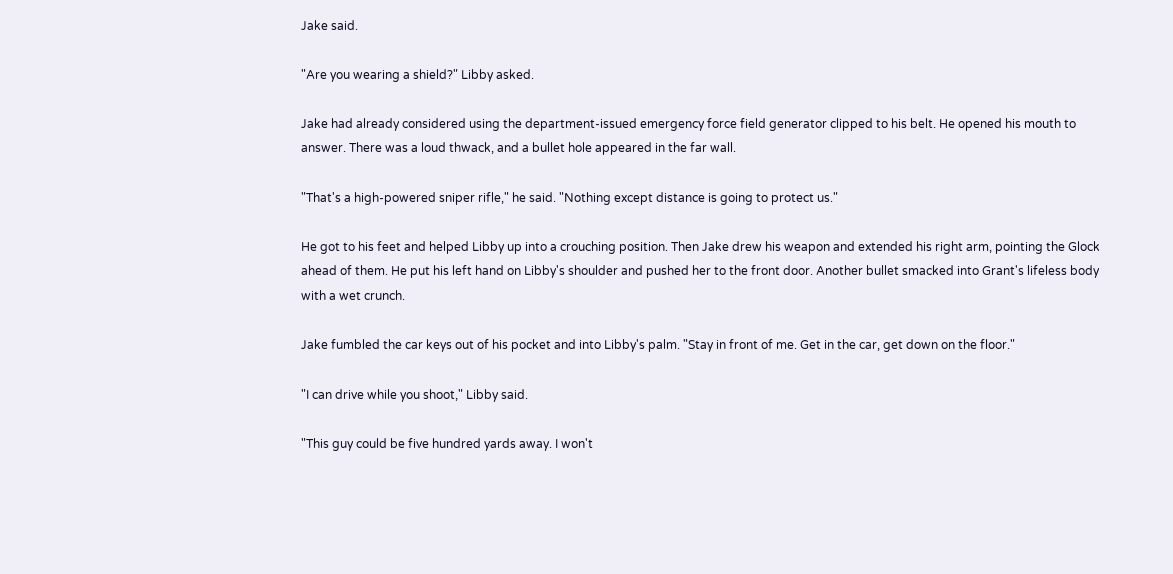Jake said.

"Are you wearing a shield?" Libby asked.

Jake had already considered using the department-issued emergency force field generator clipped to his belt. He opened his mouth to answer. There was a loud thwack, and a bullet hole appeared in the far wall.

"That's a high-powered sniper rifle," he said. "Nothing except distance is going to protect us."

He got to his feet and helped Libby up into a crouching position. Then Jake drew his weapon and extended his right arm, pointing the Glock ahead of them. He put his left hand on Libby's shoulder and pushed her to the front door. Another bullet smacked into Grant's lifeless body with a wet crunch.

Jake fumbled the car keys out of his pocket and into Libby's palm. "Stay in front of me. Get in the car, get down on the floor."

"I can drive while you shoot," Libby said.

"This guy could be five hundred yards away. I won't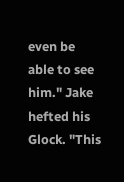even be able to see him." Jake hefted his Glock. "This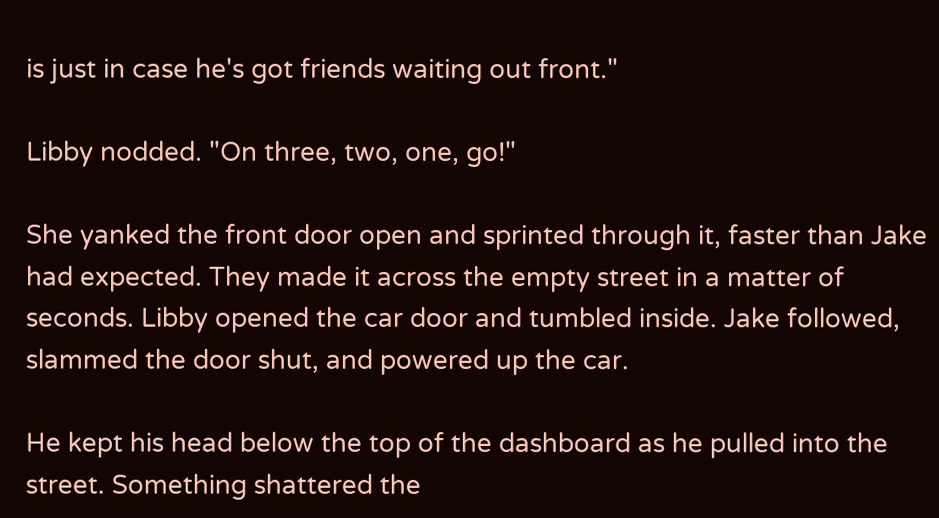is just in case he's got friends waiting out front."

Libby nodded. "On three, two, one, go!"

She yanked the front door open and sprinted through it, faster than Jake had expected. They made it across the empty street in a matter of seconds. Libby opened the car door and tumbled inside. Jake followed, slammed the door shut, and powered up the car.

He kept his head below the top of the dashboard as he pulled into the street. Something shattered the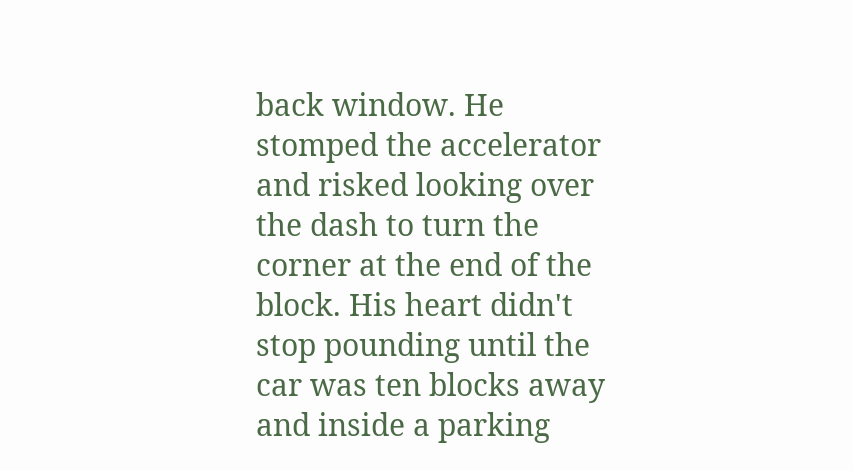back window. He stomped the accelerator and risked looking over the dash to turn the corner at the end of the block. His heart didn't stop pounding until the car was ten blocks away and inside a parking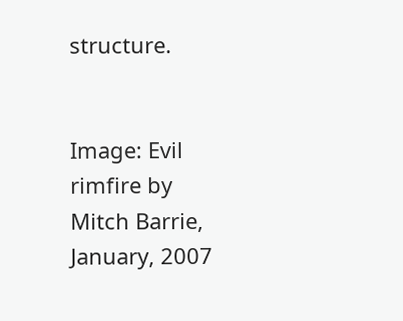structure.


Image: Evil rimfire by Mitch Barrie, January, 2007